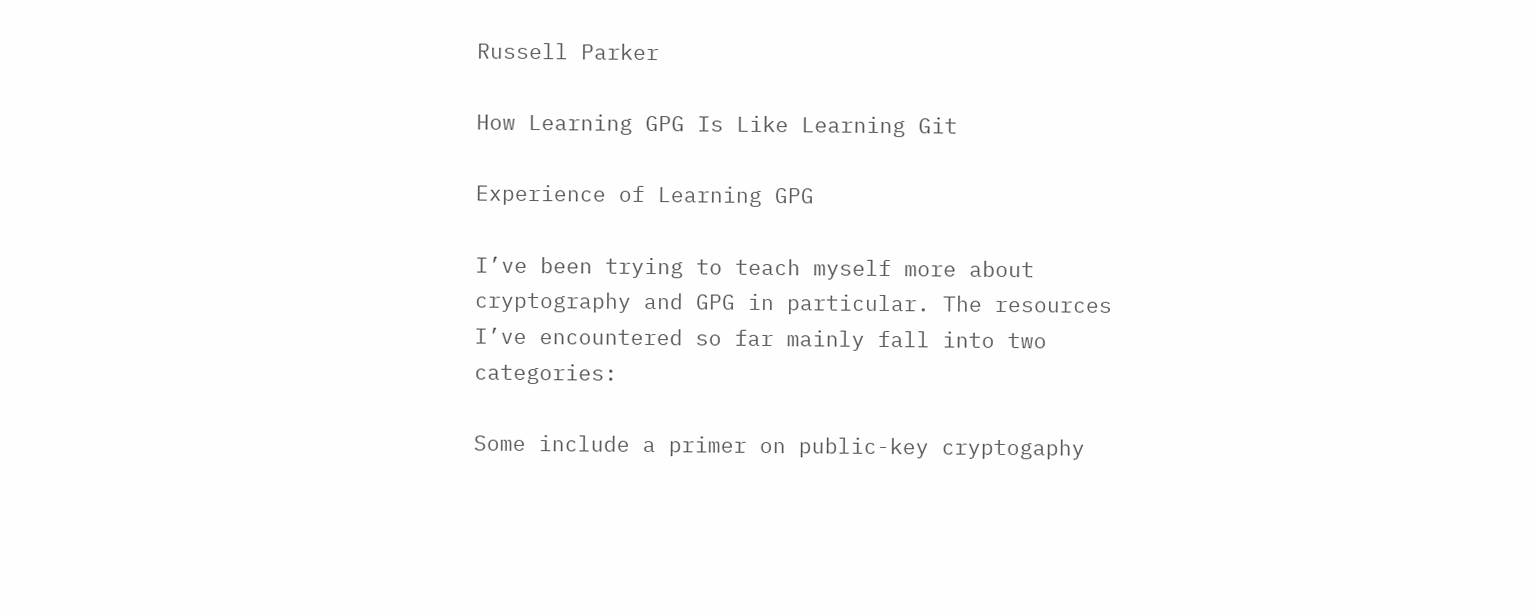Russell Parker

How Learning GPG Is Like Learning Git

Experience of Learning GPG

I’ve been trying to teach myself more about cryptography and GPG in particular. The resources I’ve encountered so far mainly fall into two categories:

Some include a primer on public-key cryptogaphy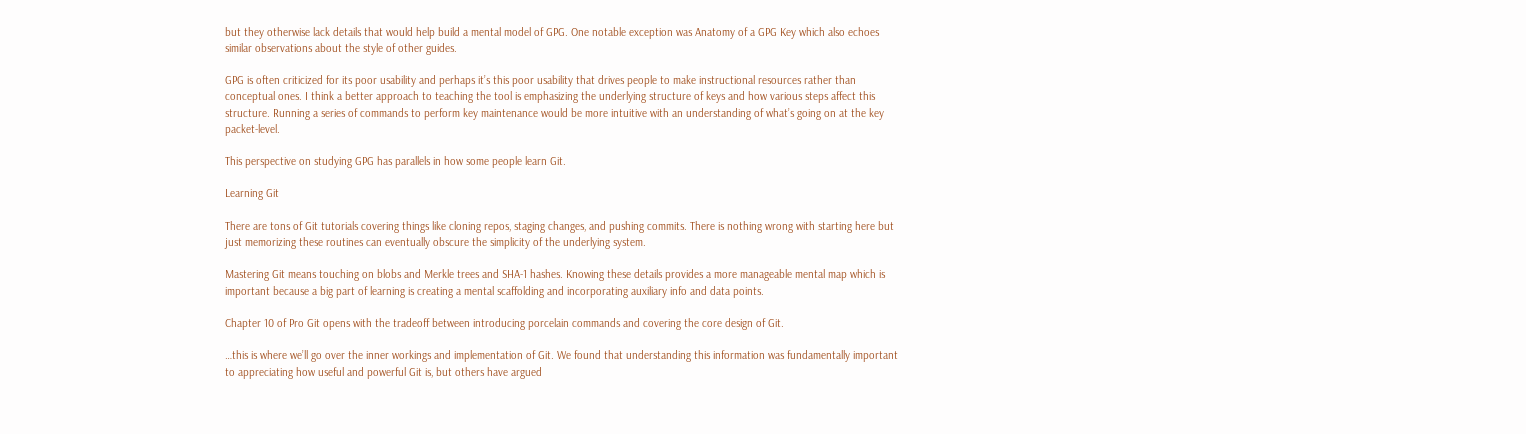but they otherwise lack details that would help build a mental model of GPG. One notable exception was Anatomy of a GPG Key which also echoes similar observations about the style of other guides.

GPG is often criticized for its poor usability and perhaps it’s this poor usability that drives people to make instructional resources rather than conceptual ones. I think a better approach to teaching the tool is emphasizing the underlying structure of keys and how various steps affect this structure. Running a series of commands to perform key maintenance would be more intuitive with an understanding of what’s going on at the key packet-level.

This perspective on studying GPG has parallels in how some people learn Git.

Learning Git

There are tons of Git tutorials covering things like cloning repos, staging changes, and pushing commits. There is nothing wrong with starting here but just memorizing these routines can eventually obscure the simplicity of the underlying system.

Mastering Git means touching on blobs and Merkle trees and SHA-1 hashes. Knowing these details provides a more manageable mental map which is important because a big part of learning is creating a mental scaffolding and incorporating auxiliary info and data points.

Chapter 10 of Pro Git opens with the tradeoff between introducing porcelain commands and covering the core design of Git.

…this is where we’ll go over the inner workings and implementation of Git. We found that understanding this information was fundamentally important to appreciating how useful and powerful Git is, but others have argued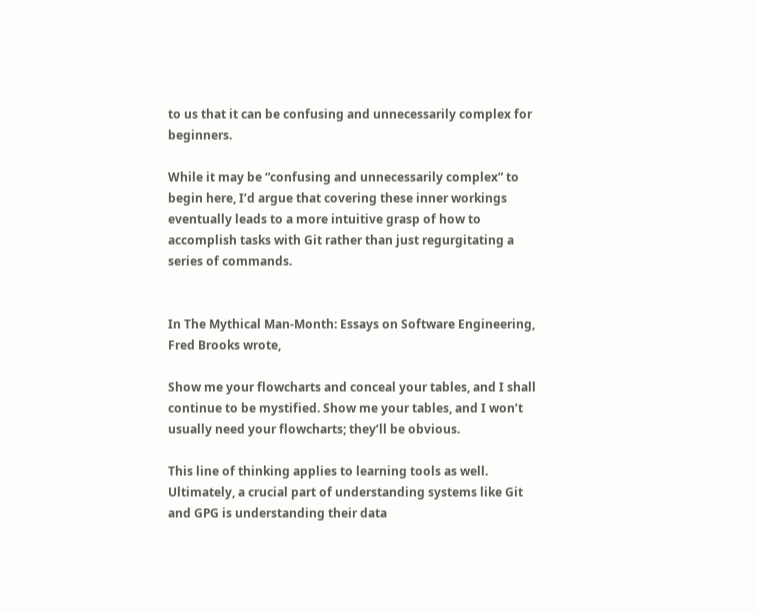to us that it can be confusing and unnecessarily complex for beginners.

While it may be “confusing and unnecessarily complex” to begin here, I’d argue that covering these inner workings eventually leads to a more intuitive grasp of how to accomplish tasks with Git rather than just regurgitating a series of commands.


In The Mythical Man-Month: Essays on Software Engineering, Fred Brooks wrote,

Show me your flowcharts and conceal your tables, and I shall continue to be mystified. Show me your tables, and I won’t usually need your flowcharts; they’ll be obvious.

This line of thinking applies to learning tools as well. Ultimately, a crucial part of understanding systems like Git and GPG is understanding their data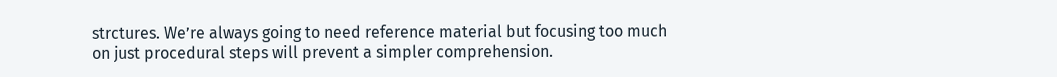strctures. We’re always going to need reference material but focusing too much on just procedural steps will prevent a simpler comprehension.